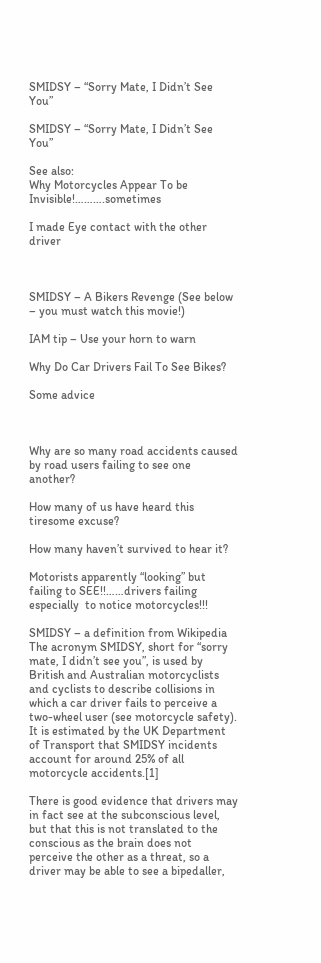SMIDSY – “Sorry Mate, I Didn’t See You”

SMIDSY – “Sorry Mate, I Didn’t See You”

See also:
Why Motorcycles Appear To be Invisible!……….sometimes

I made Eye contact with the other driver



SMIDSY – A Bikers Revenge (See below – you must watch this movie!)

IAM tip – Use your horn to warn

Why Do Car Drivers Fail To See Bikes?

Some advice



Why are so many road accidents caused by road users failing to see one another?

How many of us have heard this tiresome excuse?

How many haven’t survived to hear it?

Motorists apparently “looking” but failing to SEE!!……drivers failing especially  to notice motorcycles!!!

SMIDSY – a definition from Wikipedia
The acronym SMIDSY, short for “sorry mate, I didn’t see you”, is used by British and Australian motorcyclists and cyclists to describe collisions in which a car driver fails to perceive a two-wheel user (see motorcycle safety). It is estimated by the UK Department of Transport that SMIDSY incidents account for around 25% of all motorcycle accidents.[1]

There is good evidence that drivers may in fact see at the subconscious level, but that this is not translated to the conscious as the brain does not perceive the other as a threat, so a driver may be able to see a bipedaller,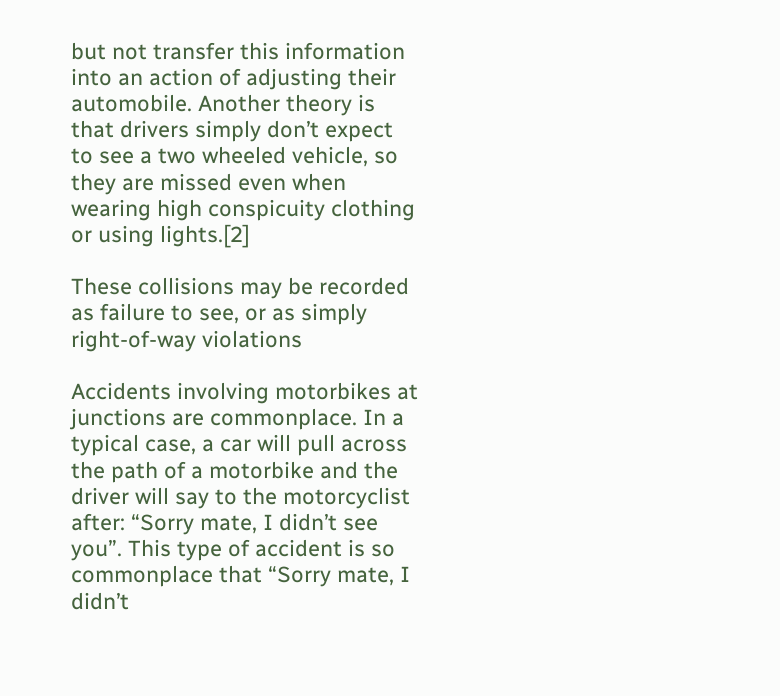but not transfer this information into an action of adjusting their automobile. Another theory is that drivers simply don’t expect to see a two wheeled vehicle, so they are missed even when wearing high conspicuity clothing or using lights.[2]

These collisions may be recorded as failure to see, or as simply right-of-way violations

Accidents involving motorbikes at junctions are commonplace. In a typical case, a car will pull across the path of a motorbike and the driver will say to the motorcyclist after: “Sorry mate, I didn’t see you”. This type of accident is so commonplace that “Sorry mate, I didn’t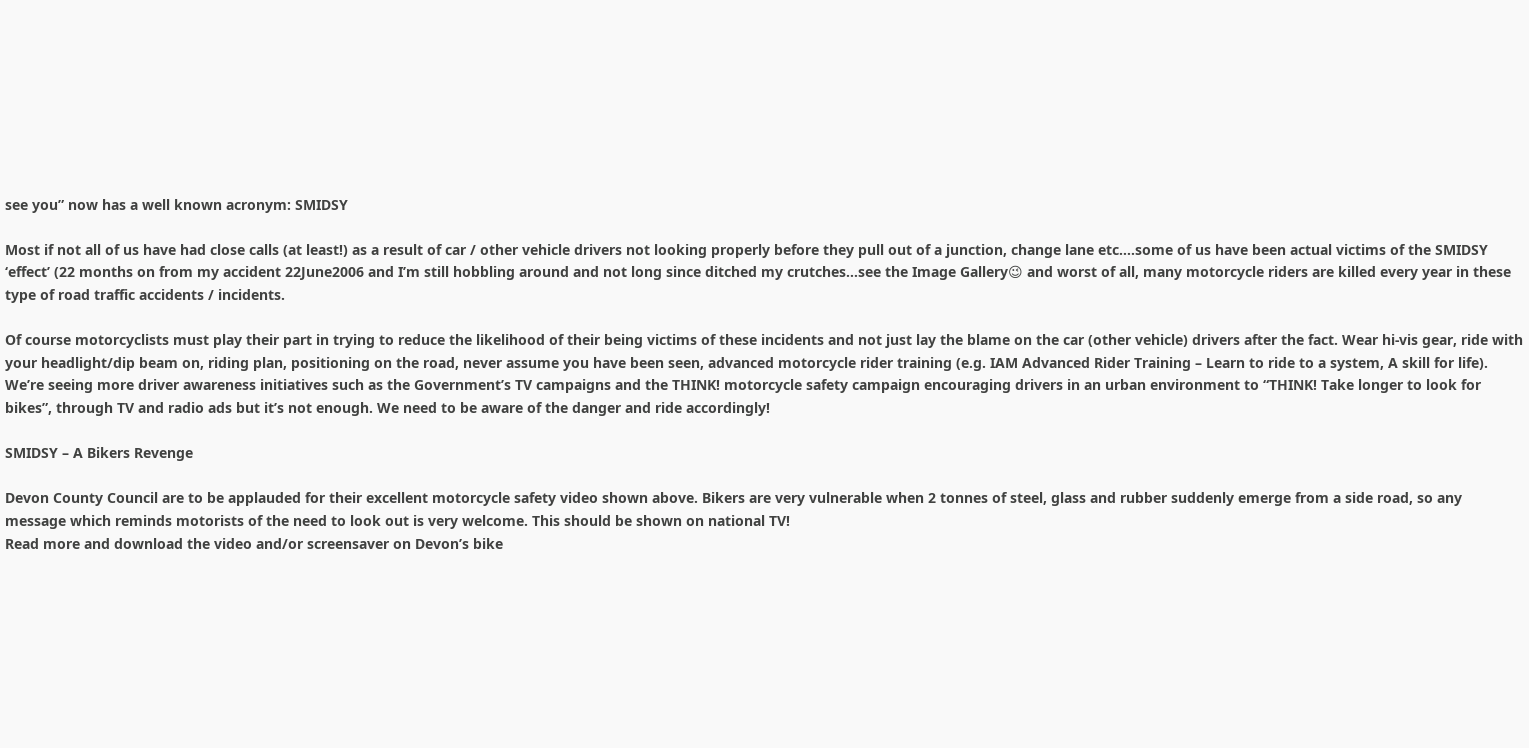see you” now has a well known acronym: SMIDSY

Most if not all of us have had close calls (at least!) as a result of car / other vehicle drivers not looking properly before they pull out of a junction, change lane etc….some of us have been actual victims of the SMIDSY ‘effect’ (22 months on from my accident 22June2006 and I’m still hobbling around and not long since ditched my crutches…see the Image Gallery😉 and worst of all, many motorcycle riders are killed every year in these type of road traffic accidents / incidents.

Of course motorcyclists must play their part in trying to reduce the likelihood of their being victims of these incidents and not just lay the blame on the car (other vehicle) drivers after the fact. Wear hi-vis gear, ride with your headlight/dip beam on, riding plan, positioning on the road, never assume you have been seen, advanced motorcycle rider training (e.g. IAM Advanced Rider Training – Learn to ride to a system, A skill for life). We’re seeing more driver awareness initiatives such as the Government’s TV campaigns and the THINK! motorcycle safety campaign encouraging drivers in an urban environment to “THINK! Take longer to look for bikes”, through TV and radio ads but it’s not enough. We need to be aware of the danger and ride accordingly!

SMIDSY – A Bikers Revenge

Devon County Council are to be applauded for their excellent motorcycle safety video shown above. Bikers are very vulnerable when 2 tonnes of steel, glass and rubber suddenly emerge from a side road, so any message which reminds motorists of the need to look out is very welcome. This should be shown on national TV!
Read more and download the video and/or screensaver on Devon’s bike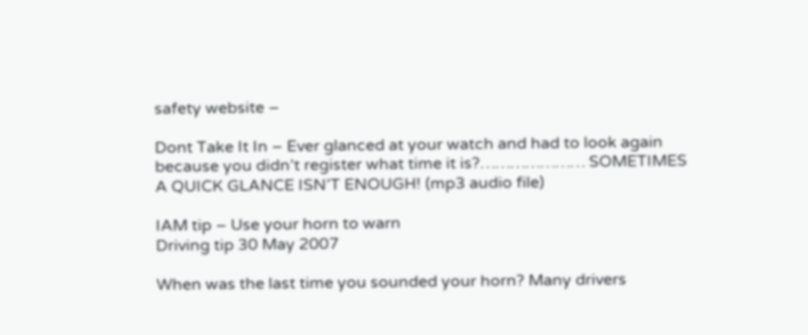safety website –

Dont Take It In – Ever glanced at your watch and had to look again because you didn’t register what time it is?………………… SOMETIMES A QUICK GLANCE ISN’T ENOUGH! (mp3 audio file)

IAM tip – Use your horn to warn
Driving tip 30 May 2007

When was the last time you sounded your horn? Many drivers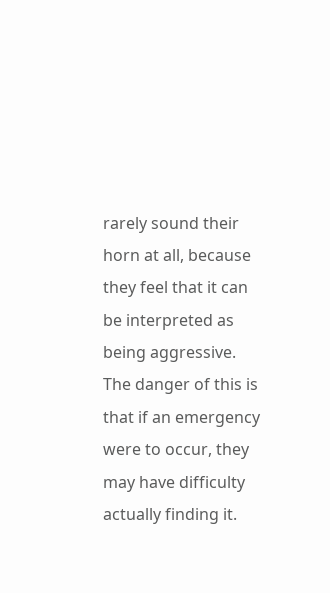rarely sound their horn at all, because they feel that it can be interpreted as being aggressive. The danger of this is that if an emergency were to occur, they may have difficulty actually finding it.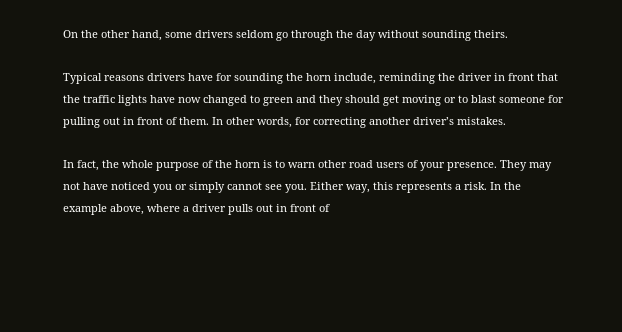On the other hand, some drivers seldom go through the day without sounding theirs.

Typical reasons drivers have for sounding the horn include, reminding the driver in front that the traffic lights have now changed to green and they should get moving or to blast someone for pulling out in front of them. In other words, for correcting another driver’s mistakes.

In fact, the whole purpose of the horn is to warn other road users of your presence. They may not have noticed you or simply cannot see you. Either way, this represents a risk. In the example above, where a driver pulls out in front of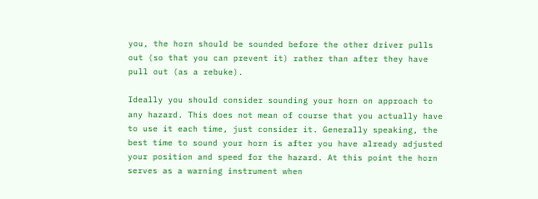you, the horn should be sounded before the other driver pulls out (so that you can prevent it) rather than after they have pull out (as a rebuke).

Ideally you should consider sounding your horn on approach to any hazard. This does not mean of course that you actually have to use it each time, just consider it. Generally speaking, the best time to sound your horn is after you have already adjusted your position and speed for the hazard. At this point the horn serves as a warning instrument when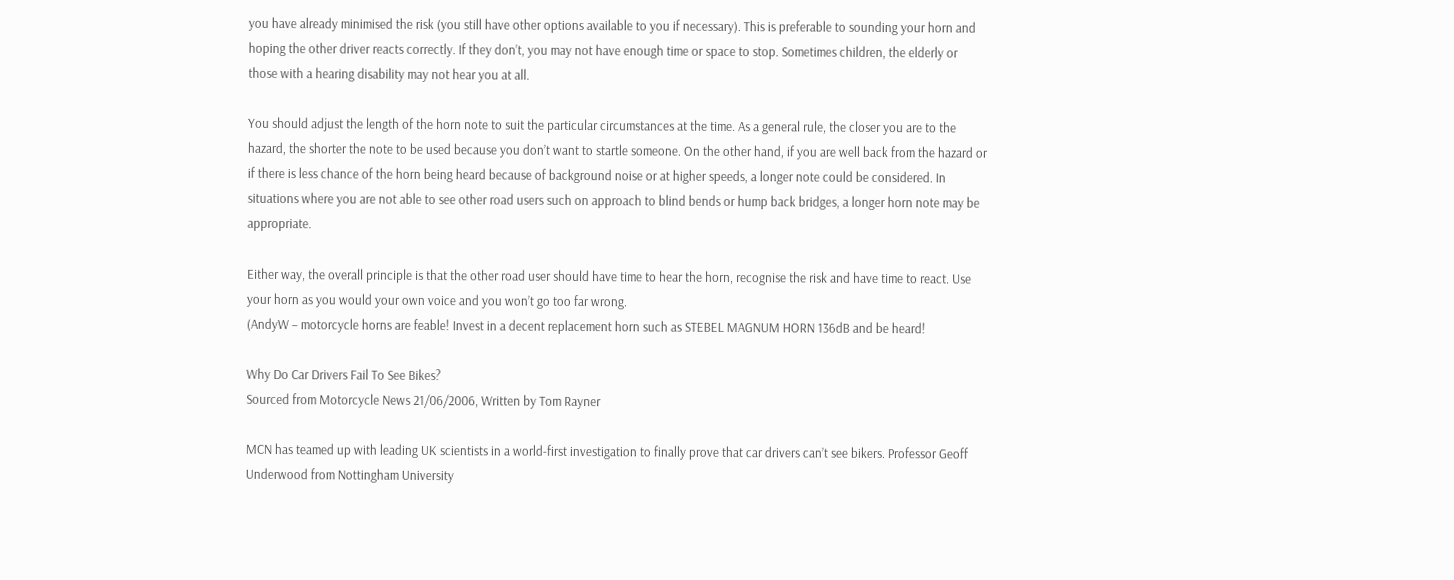you have already minimised the risk (you still have other options available to you if necessary). This is preferable to sounding your horn and hoping the other driver reacts correctly. If they don’t, you may not have enough time or space to stop. Sometimes children, the elderly or those with a hearing disability may not hear you at all.

You should adjust the length of the horn note to suit the particular circumstances at the time. As a general rule, the closer you are to the hazard, the shorter the note to be used because you don’t want to startle someone. On the other hand, if you are well back from the hazard or if there is less chance of the horn being heard because of background noise or at higher speeds, a longer note could be considered. In situations where you are not able to see other road users such on approach to blind bends or hump back bridges, a longer horn note may be appropriate.

Either way, the overall principle is that the other road user should have time to hear the horn, recognise the risk and have time to react. Use your horn as you would your own voice and you won’t go too far wrong.
(AndyW – motorcycle horns are feable! Invest in a decent replacement horn such as STEBEL MAGNUM HORN 136dB and be heard!

Why Do Car Drivers Fail To See Bikes?
Sourced from Motorcycle News 21/06/2006, Written by Tom Rayner

MCN has teamed up with leading UK scientists in a world-first investigation to finally prove that car drivers can’t see bikers. Professor Geoff Underwood from Nottingham University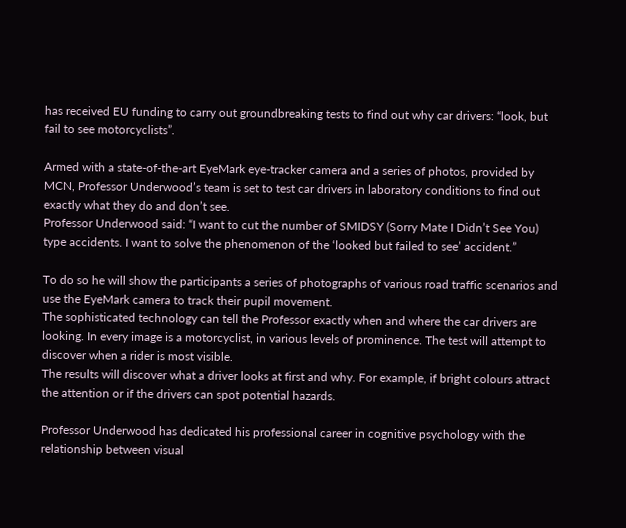has received EU funding to carry out groundbreaking tests to find out why car drivers: “look, but fail to see motorcyclists”.

Armed with a state-of-the-art EyeMark eye-tracker camera and a series of photos, provided by MCN, Professor Underwood’s team is set to test car drivers in laboratory conditions to find out exactly what they do and don’t see.
Professor Underwood said: “I want to cut the number of SMIDSY (Sorry Mate I Didn’t See You) type accidents. I want to solve the phenomenon of the ‘looked but failed to see’ accident.”

To do so he will show the participants a series of photographs of various road traffic scenarios and use the EyeMark camera to track their pupil movement.
The sophisticated technology can tell the Professor exactly when and where the car drivers are looking. In every image is a motorcyclist, in various levels of prominence. The test will attempt to discover when a rider is most visible.
The results will discover what a driver looks at first and why. For example, if bright colours attract the attention or if the drivers can spot potential hazards.

Professor Underwood has dedicated his professional career in cognitive psychology with the relationship between visual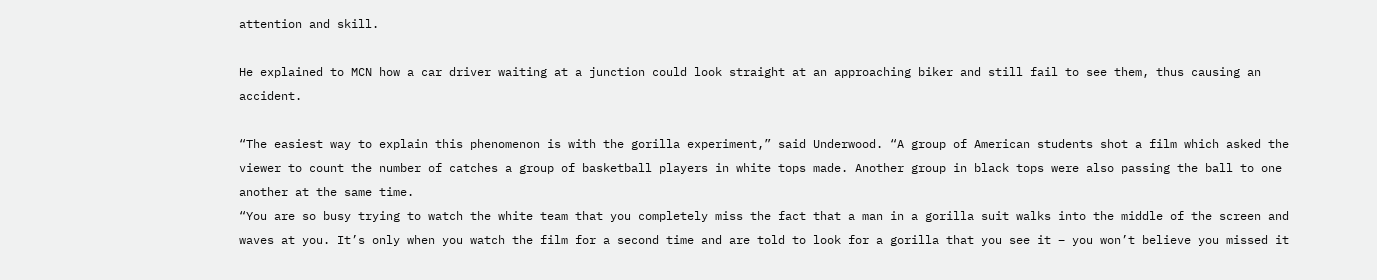attention and skill.

He explained to MCN how a car driver waiting at a junction could look straight at an approaching biker and still fail to see them, thus causing an accident.

“The easiest way to explain this phenomenon is with the gorilla experiment,” said Underwood. “A group of American students shot a film which asked the viewer to count the number of catches a group of basketball players in white tops made. Another group in black tops were also passing the ball to one another at the same time.
“You are so busy trying to watch the white team that you completely miss the fact that a man in a gorilla suit walks into the middle of the screen and waves at you. It’s only when you watch the film for a second time and are told to look for a gorilla that you see it – you won’t believe you missed it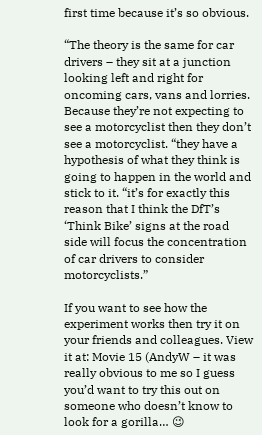first time because it’s so obvious.

“The theory is the same for car drivers – they sit at a junction looking left and right for oncoming cars, vans and lorries. Because they’re not expecting to see a motorcyclist then they don’t see a motorcyclist. “they have a hypothesis of what they think is going to happen in the world and stick to it. “it’s for exactly this reason that I think the DfT’s ‘Think Bike’ signs at the road side will focus the concentration of car drivers to consider motorcyclists.”

If you want to see how the experiment works then try it on your friends and colleagues. View it at: Movie 15 (AndyW – it was really obvious to me so I guess you’d want to try this out on someone who doesn’t know to look for a gorilla… 😉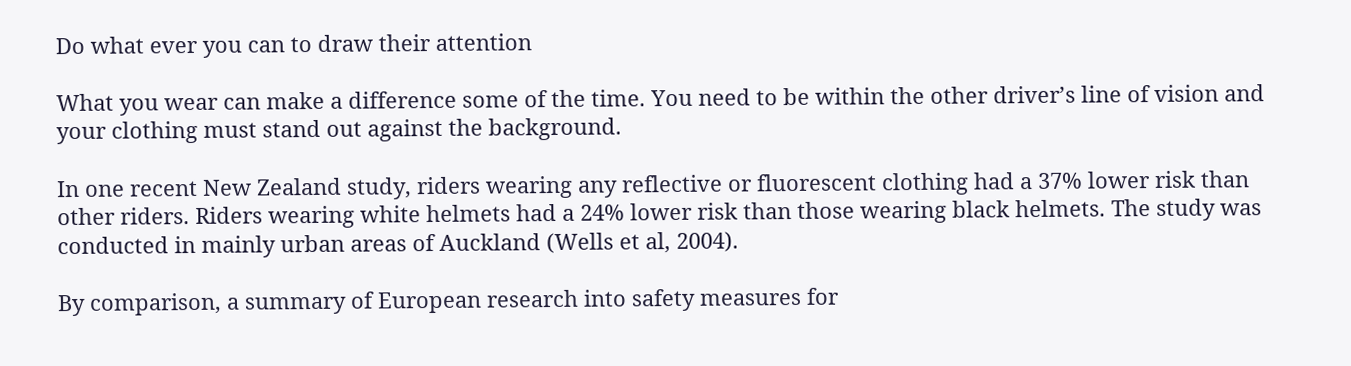Do what ever you can to draw their attention

What you wear can make a difference some of the time. You need to be within the other driver’s line of vision and your clothing must stand out against the background.

In one recent New Zealand study, riders wearing any reflective or fluorescent clothing had a 37% lower risk than other riders. Riders wearing white helmets had a 24% lower risk than those wearing black helmets. The study was conducted in mainly urban areas of Auckland (Wells et al, 2004).

By comparison, a summary of European research into safety measures for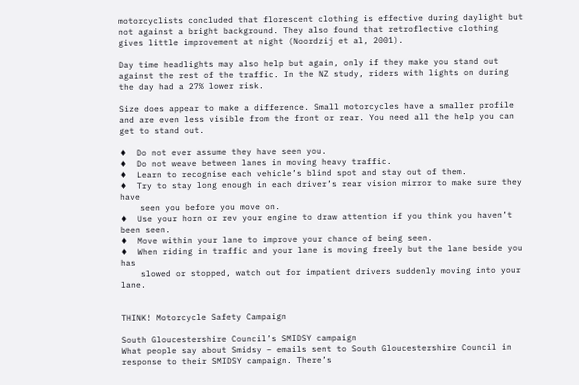motorcyclists concluded that florescent clothing is effective during daylight but not against a bright background. They also found that retroflective clothing gives little improvement at night (Noordzij et al, 2001).

Day time headlights may also help but again, only if they make you stand out against the rest of the traffic. In the NZ study, riders with lights on during the day had a 27% lower risk.

Size does appear to make a difference. Small motorcycles have a smaller profile and are even less visible from the front or rear. You need all the help you can get to stand out.

♦  Do not ever assume they have seen you.
♦  Do not weave between lanes in moving heavy traffic.
♦  Learn to recognise each vehicle’s blind spot and stay out of them.
♦  Try to stay long enough in each driver’s rear vision mirror to make sure they have
    seen you before you move on.
♦  Use your horn or rev your engine to draw attention if you think you haven’t been seen.
♦  Move within your lane to improve your chance of being seen.
♦  When riding in traffic and your lane is moving freely but the lane beside you has
    slowed or stopped, watch out for impatient drivers suddenly moving into your lane.


THINK! Motorcycle Safety Campaign

South Gloucestershire Council’s SMIDSY campaign
What people say about Smidsy – emails sent to South Gloucestershire Council in response to their SMIDSY campaign. There’s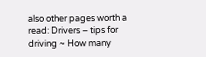also other pages worth a read: Drivers – tips for driving ~ How many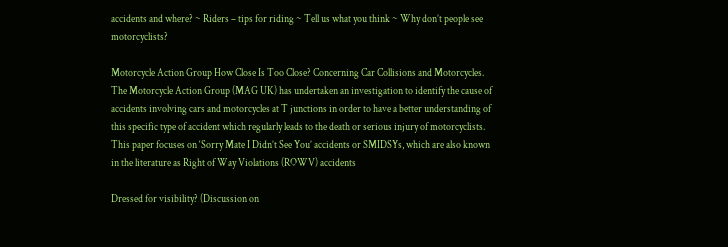accidents and where? ~ Riders – tips for riding ~ Tell us what you think ~ Why don’t people see motorcyclists?

Motorcycle Action Group How Close Is Too Close? Concerning Car Collisions and Motorcycles. The Motorcycle Action Group (MAG UK) has undertaken an investigation to identify the cause of accidents involving cars and motorcycles at T junctions in order to have a better understanding of this specific type of accident which regularly leads to the death or serious injury of motorcyclists. This paper focuses on ‘Sorry Mate I Didn’t See You’ accidents or SMIDSYs, which are also known in the literature as Right of Way Violations (ROWV) accidents

Dressed for visibility? (Discussion on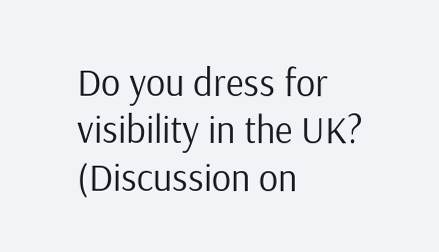Do you dress for visibility in the UK? (Discussion on